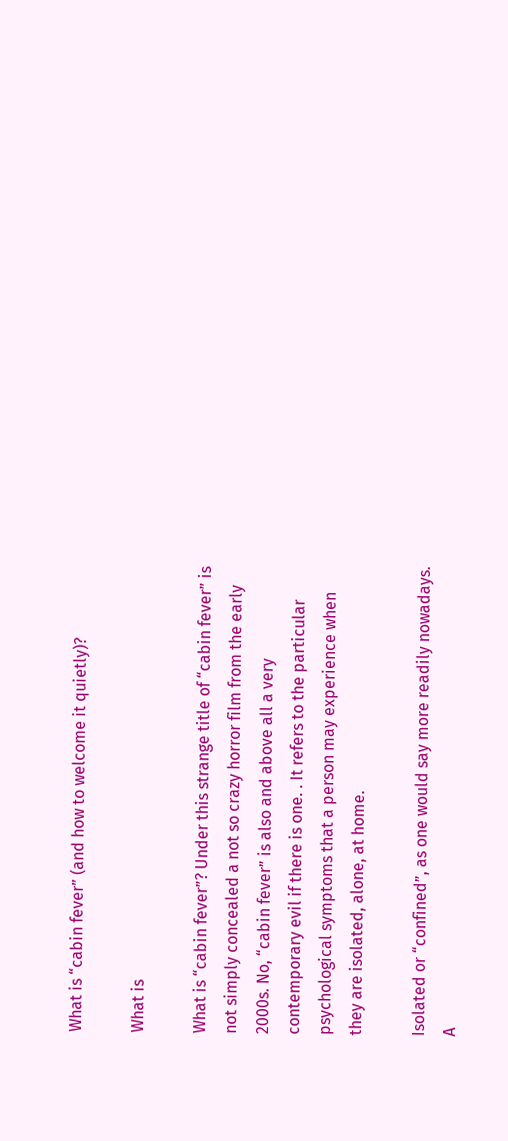What is “cabin fever” (and how to welcome it quietly)?

What is

What is “cabin fever”? Under this strange title of “cabin fever” is not simply concealed a not so crazy horror film from the early 2000s. No, “cabin fever” is also and above all a very contemporary evil if there is one. . It refers to the particular psychological symptoms that a person may experience when they are isolated, alone, at home.

Isolated or “confined”, as one would say more readily nowadays. A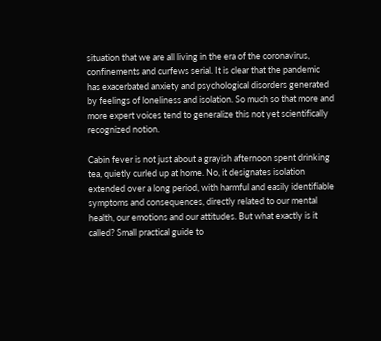situation that we are all living in the era of the coronavirus, confinements and curfews serial. It is clear that the pandemic has exacerbated anxiety and psychological disorders generated by feelings of loneliness and isolation. So much so that more and more expert voices tend to generalize this not yet scientifically recognized notion.

Cabin fever is not just about a grayish afternoon spent drinking tea, quietly curled up at home. No, it designates isolation extended over a long period, with harmful and easily identifiable symptoms and consequences, directly related to our mental health, our emotions and our attitudes. But what exactly is it called? Small practical guide to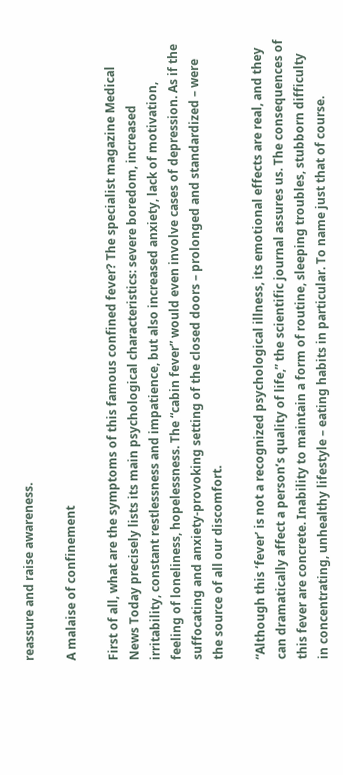reassure and raise awareness.

A malaise of confinement

First of all, what are the symptoms of this famous confined fever? The specialist magazine Medical News Today precisely lists its main psychological characteristics: severe boredom, increased irritability, constant restlessness and impatience, but also increased anxiety, lack of motivation, feeling of loneliness, hopelessness. The “cabin fever” would even involve cases of depression. As if the suffocating and anxiety-provoking setting of the closed doors – prolonged and standardized – were the source of all our discomfort.

“Although this ‘fever’ is not a recognized psychological illness, its emotional effects are real, and they can dramatically affect a person’s quality of life,” the scientific journal assures us. The consequences of this fever are concrete. Inability to maintain a form of routine, sleeping troubles, stubborn difficulty in concentrating, unhealthy lifestyle – eating habits in particular. To name just that of course.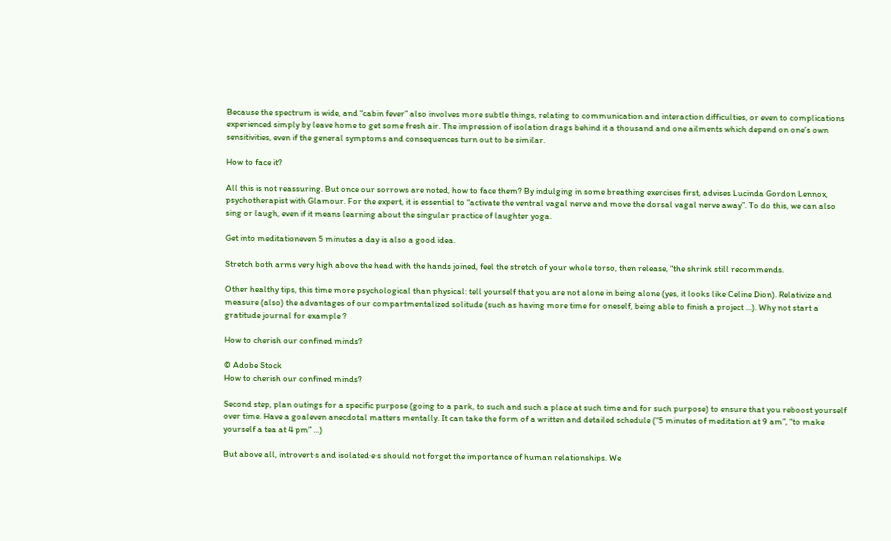Because the spectrum is wide, and “cabin fever” also involves more subtle things, relating to communication and interaction difficulties, or even to complications experienced simply by leave home to get some fresh air. The impression of isolation drags behind it a thousand and one ailments which depend on one’s own sensitivities, even if the general symptoms and consequences turn out to be similar.

How to face it?

All this is not reassuring. But once our sorrows are noted, how to face them? By indulging in some breathing exercises first, advises Lucinda Gordon Lennox, psychotherapist with Glamour. For the expert, it is essential to “activate the ventral vagal nerve and move the dorsal vagal nerve away”. To do this, we can also sing or laugh, even if it means learning about the singular practice of laughter yoga.

Get into meditationeven 5 minutes a day is also a good idea.

Stretch both arms very high above the head with the hands joined, feel the stretch of your whole torso, then release, “the shrink still recommends.

Other healthy tips, this time more psychological than physical: tell yourself that you are not alone in being alone (yes, it looks like Celine Dion). Relativize and measure (also) the advantages of our compartmentalized solitude (such as having more time for oneself, being able to finish a project …). Why not start a gratitude journal for example ?

How to cherish our confined minds?

© Adobe Stock
How to cherish our confined minds?

Second step, plan outings for a specific purpose (going to a park, to such and such a place at such time and for such purpose) to ensure that you reboost yourself over time. Have a goaleven anecdotal matters mentally. It can take the form of a written and detailed schedule (“5 minutes of meditation at 9 am”, “to make yourself a tea at 4 pm” …)

But above all, introvert·s and isolated·e·s should not forget the importance of human relationships. We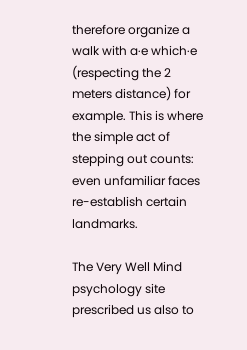therefore organize a walk with a·e which·e (respecting the 2 meters distance) for example. This is where the simple act of stepping out counts: even unfamiliar faces re-establish certain landmarks.

The Very Well Mind psychology site prescribed us also to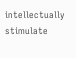intellectually stimulate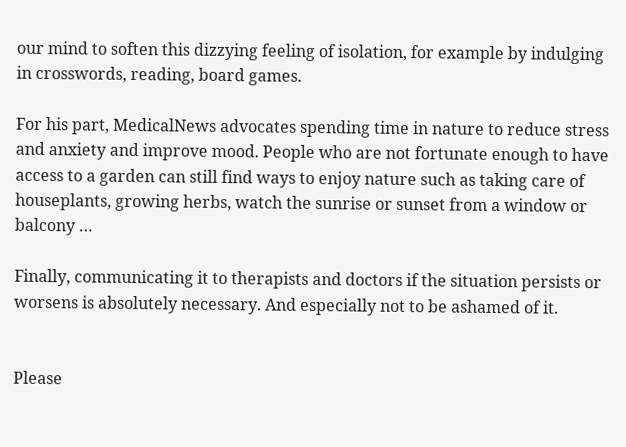our mind to soften this dizzying feeling of isolation, for example by indulging in crosswords, reading, board games.

For his part, MedicalNews advocates spending time in nature to reduce stress and anxiety and improve mood. People who are not fortunate enough to have access to a garden can still find ways to enjoy nature such as taking care of houseplants, growing herbs, watch the sunrise or sunset from a window or balcony …

Finally, communicating it to therapists and doctors if the situation persists or worsens is absolutely necessary. And especially not to be ashamed of it.


Please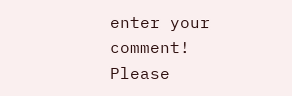enter your comment!
Please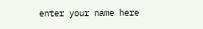enter your name here